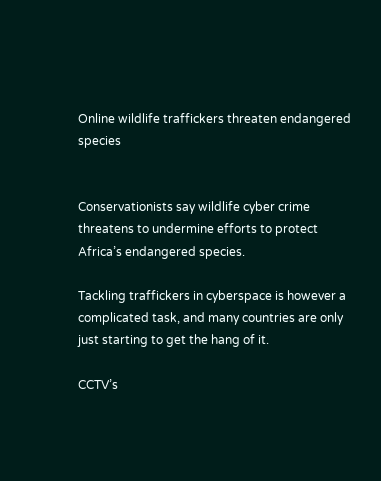Online wildlife traffickers threaten endangered species


Conservationists say wildlife cyber crime threatens to undermine efforts to protect Africa’s endangered species.

Tackling traffickers in cyberspace is however a complicated task, and many countries are only just starting to get the hang of it.

CCTV’s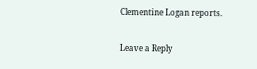Clementine Logan reports.

Leave a Reply